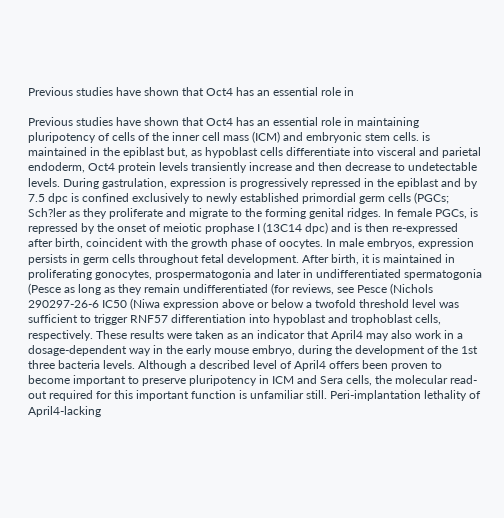Previous studies have shown that Oct4 has an essential role in

Previous studies have shown that Oct4 has an essential role in maintaining pluripotency of cells of the inner cell mass (ICM) and embryonic stem cells. is maintained in the epiblast but, as hypoblast cells differentiate into visceral and parietal endoderm, Oct4 protein levels transiently increase and then decrease to undetectable levels. During gastrulation, expression is progressively repressed in the epiblast and by 7.5 dpc is confined exclusively to newly established primordial germ cells (PGCs; Sch?ler as they proliferate and migrate to the forming genital ridges. In female PGCs, is repressed by the onset of meiotic prophase I (13C14 dpc) and is then re-expressed after birth, coincident with the growth phase of oocytes. In male embryos, expression persists in germ cells throughout fetal development. After birth, it is maintained in proliferating gonocytes, prospermatogonia and later in undifferentiated spermatogonia (Pesce as long as they remain undifferentiated (for reviews, see Pesce (Nichols 290297-26-6 IC50 (Niwa expression above or below a twofold threshold level was sufficient to trigger RNF57 differentiation into hypoblast and trophoblast cells, respectively. These results were taken as an indicator that April4 may also work in a dosage-dependent way in the early mouse embryo, during the development of the 1st three bacteria levels. Although a described level of April4 offers been proven to become important to preserve pluripotency in ICM and Sera cells, the molecular read-out required for this important function is unfamiliar still. Peri-implantation lethality of April4-lacking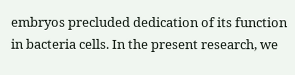embryos precluded dedication of its function in bacteria cells. In the present research, we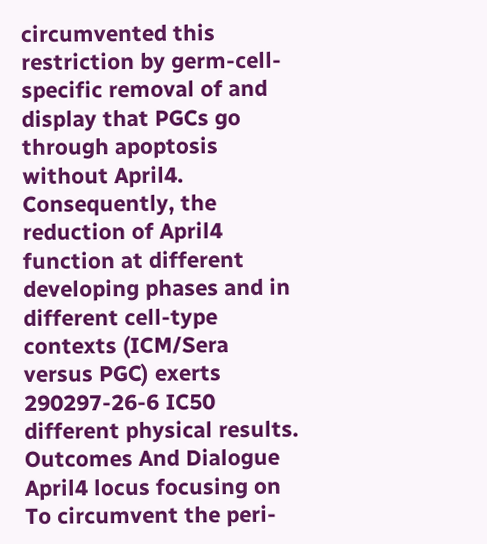circumvented this restriction by germ-cell-specific removal of and display that PGCs go through apoptosis without April4. Consequently, the reduction of April4 function at different developing phases and in different cell-type contexts (ICM/Sera versus PGC) exerts 290297-26-6 IC50 different physical results. Outcomes And Dialogue April4 locus focusing on To circumvent the peri-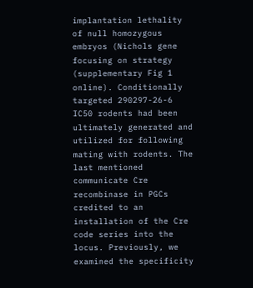implantation lethality of null homozygous embryos (Nichols gene focusing on strategy (supplementary Fig 1 online). Conditionally targeted 290297-26-6 IC50 rodents had been ultimately generated and utilized for following mating with rodents. The last mentioned communicate Cre recombinase in PGCs credited to an installation of the Cre code series into the locus. Previously, we examined the specificity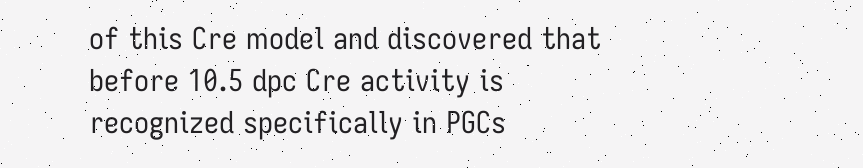of this Cre model and discovered that before 10.5 dpc Cre activity is recognized specifically in PGCs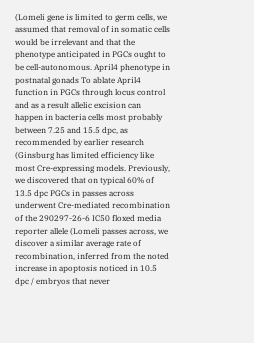(Lomeli gene is limited to germ cells, we assumed that removal of in somatic cells would be irrelevant and that the phenotype anticipated in PGCs ought to be cell-autonomous. April4 phenotype in postnatal gonads To ablate April4 function in PGCs through locus control and as a result allelic excision can happen in bacteria cells most probably between 7.25 and 15.5 dpc, as recommended by earlier research (Ginsburg has limited efficiency like most Cre-expressing models. Previously, we discovered that on typical 60% of 13.5 dpc PGCs in passes across underwent Cre-mediated recombination of the 290297-26-6 IC50 floxed media reporter allele (Lomeli passes across, we discover a similar average rate of recombination, inferred from the noted increase in apoptosis noticed in 10.5 dpc / embryos that never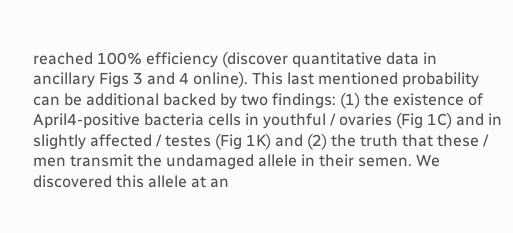reached 100% efficiency (discover quantitative data in ancillary Figs 3 and 4 online). This last mentioned probability can be additional backed by two findings: (1) the existence of April4-positive bacteria cells in youthful / ovaries (Fig 1C) and in slightly affected / testes (Fig 1K) and (2) the truth that these / men transmit the undamaged allele in their semen. We discovered this allele at an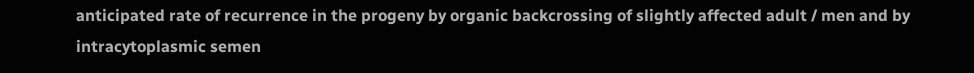anticipated rate of recurrence in the progeny by organic backcrossing of slightly affected adult / men and by intracytoplasmic semen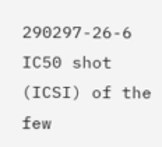290297-26-6 IC50 shot (ICSI) of the few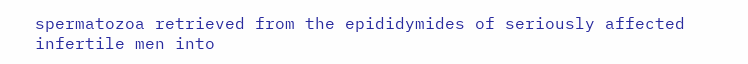spermatozoa retrieved from the epididymides of seriously affected infertile men into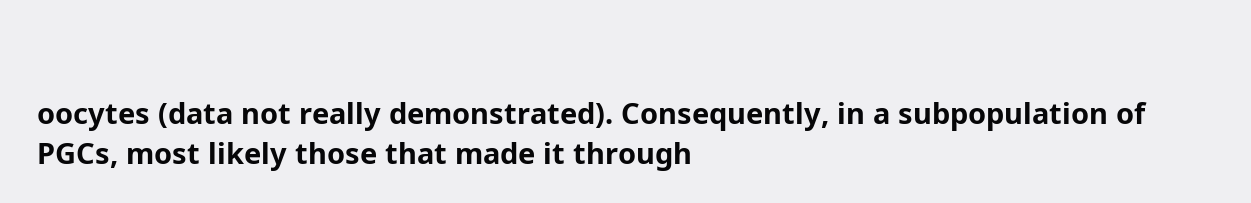oocytes (data not really demonstrated). Consequently, in a subpopulation of PGCs, most likely those that made it through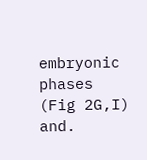embryonic phases (Fig 2G,I) and.